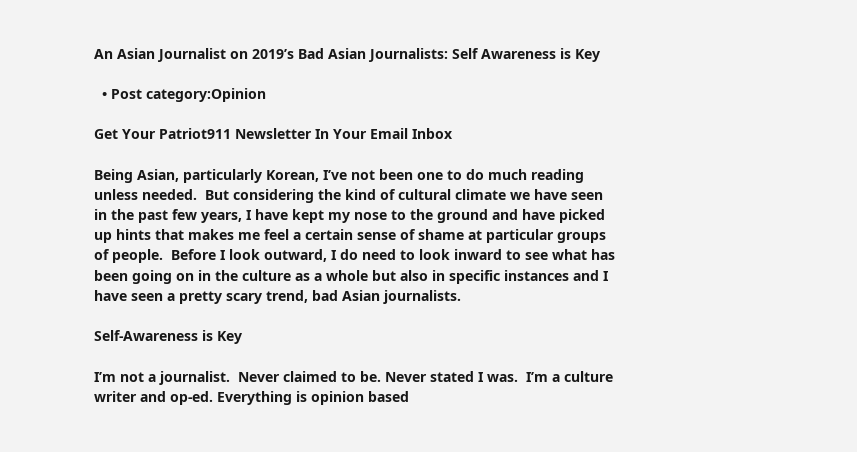An Asian Journalist on 2019’s Bad Asian Journalists: Self Awareness is Key

  • Post category:Opinion

Get Your Patriot911 Newsletter In Your Email Inbox

Being Asian, particularly Korean, I’ve not been one to do much reading unless needed.  But considering the kind of cultural climate we have seen in the past few years, I have kept my nose to the ground and have picked up hints that makes me feel a certain sense of shame at particular groups of people.  Before I look outward, I do need to look inward to see what has been going on in the culture as a whole but also in specific instances and I have seen a pretty scary trend, bad Asian journalists.

Self-Awareness is Key

I’m not a journalist.  Never claimed to be. Never stated I was.  I’m a culture writer and op-ed. Everything is opinion based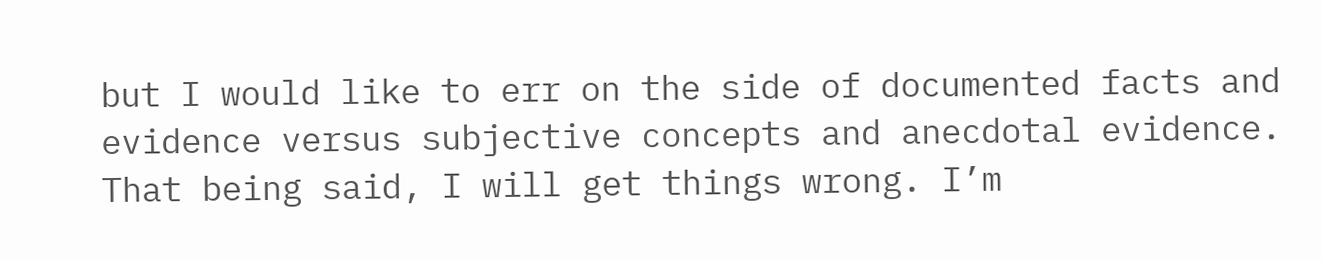but I would like to err on the side of documented facts and evidence versus subjective concepts and anecdotal evidence.  That being said, I will get things wrong. I’m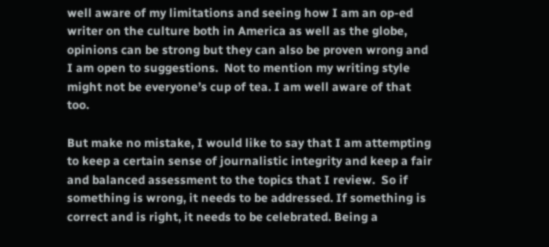well aware of my limitations and seeing how I am an op-ed writer on the culture both in America as well as the globe, opinions can be strong but they can also be proven wrong and I am open to suggestions.  Not to mention my writing style might not be everyone’s cup of tea. I am well aware of that too.

But make no mistake, I would like to say that I am attempting to keep a certain sense of journalistic integrity and keep a fair and balanced assessment to the topics that I review.  So if something is wrong, it needs to be addressed. If something is correct and is right, it needs to be celebrated. Being a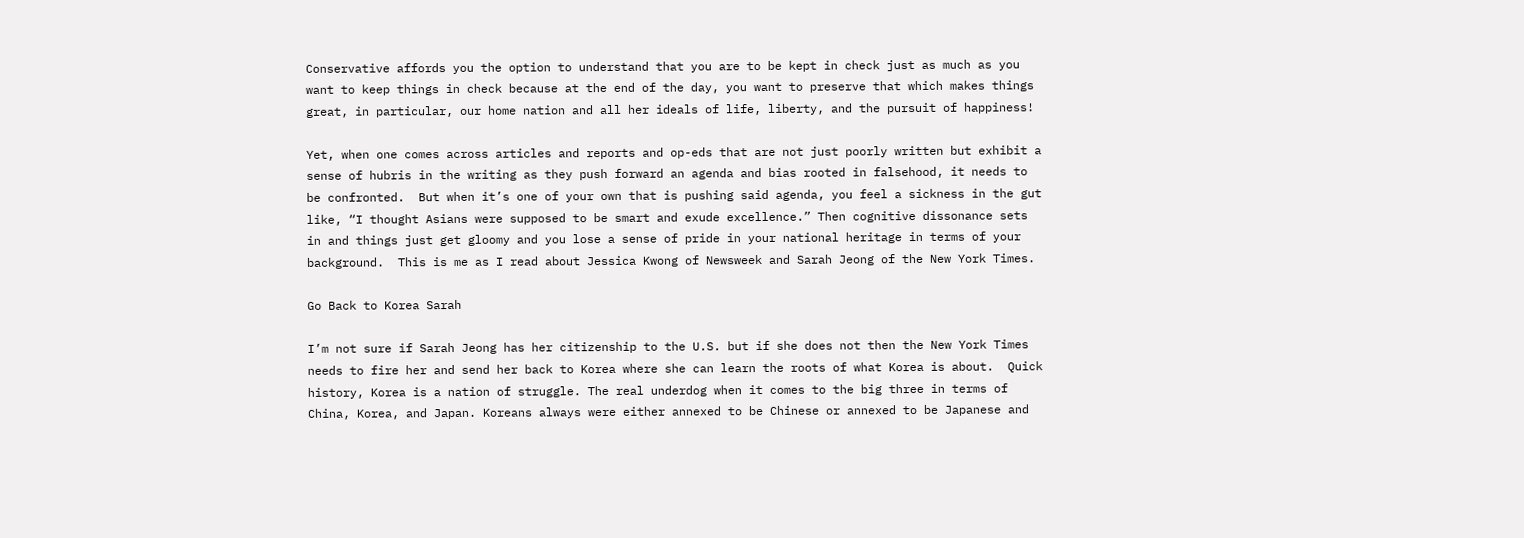Conservative affords you the option to understand that you are to be kept in check just as much as you want to keep things in check because at the end of the day, you want to preserve that which makes things great, in particular, our home nation and all her ideals of life, liberty, and the pursuit of happiness!

Yet, when one comes across articles and reports and op-eds that are not just poorly written but exhibit a sense of hubris in the writing as they push forward an agenda and bias rooted in falsehood, it needs to be confronted.  But when it’s one of your own that is pushing said agenda, you feel a sickness in the gut like, “I thought Asians were supposed to be smart and exude excellence.” Then cognitive dissonance sets in and things just get gloomy and you lose a sense of pride in your national heritage in terms of your background.  This is me as I read about Jessica Kwong of Newsweek and Sarah Jeong of the New York Times.

Go Back to Korea Sarah

I’m not sure if Sarah Jeong has her citizenship to the U.S. but if she does not then the New York Times needs to fire her and send her back to Korea where she can learn the roots of what Korea is about.  Quick history, Korea is a nation of struggle. The real underdog when it comes to the big three in terms of China, Korea, and Japan. Koreans always were either annexed to be Chinese or annexed to be Japanese and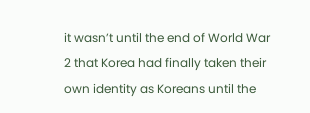it wasn’t until the end of World War 2 that Korea had finally taken their own identity as Koreans until the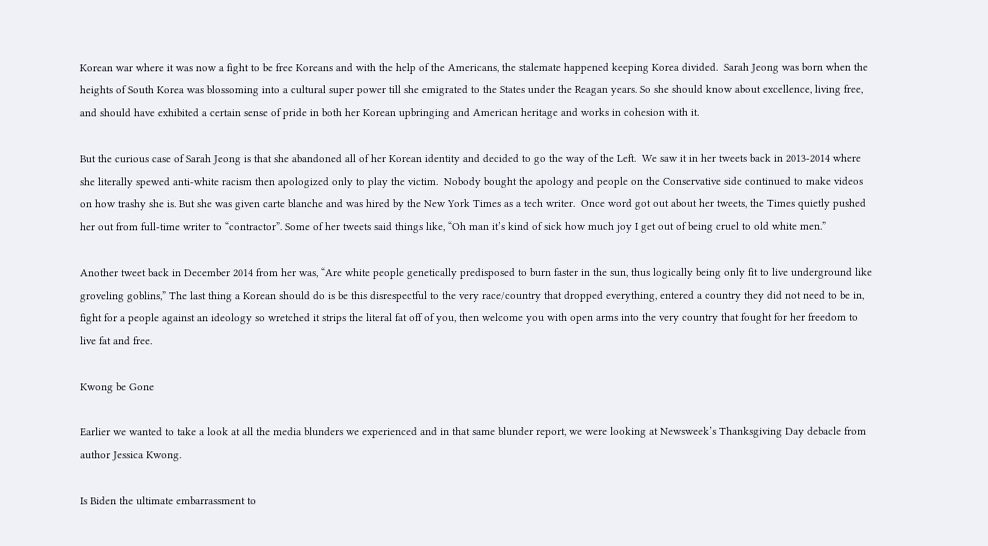Korean war where it was now a fight to be free Koreans and with the help of the Americans, the stalemate happened keeping Korea divided.  Sarah Jeong was born when the heights of South Korea was blossoming into a cultural super power till she emigrated to the States under the Reagan years. So she should know about excellence, living free, and should have exhibited a certain sense of pride in both her Korean upbringing and American heritage and works in cohesion with it.

But the curious case of Sarah Jeong is that she abandoned all of her Korean identity and decided to go the way of the Left.  We saw it in her tweets back in 2013-2014 where she literally spewed anti-white racism then apologized only to play the victim.  Nobody bought the apology and people on the Conservative side continued to make videos on how trashy she is. But she was given carte blanche and was hired by the New York Times as a tech writer.  Once word got out about her tweets, the Times quietly pushed her out from full-time writer to “contractor”. Some of her tweets said things like, “Oh man it’s kind of sick how much joy I get out of being cruel to old white men.”

Another tweet back in December 2014 from her was, “Are white people genetically predisposed to burn faster in the sun, thus logically being only fit to live underground like groveling goblins,” The last thing a Korean should do is be this disrespectful to the very race/country that dropped everything, entered a country they did not need to be in, fight for a people against an ideology so wretched it strips the literal fat off of you, then welcome you with open arms into the very country that fought for her freedom to live fat and free.

Kwong be Gone

Earlier we wanted to take a look at all the media blunders we experienced and in that same blunder report, we were looking at Newsweek’s Thanksgiving Day debacle from author Jessica Kwong.

Is Biden the ultimate embarrassment to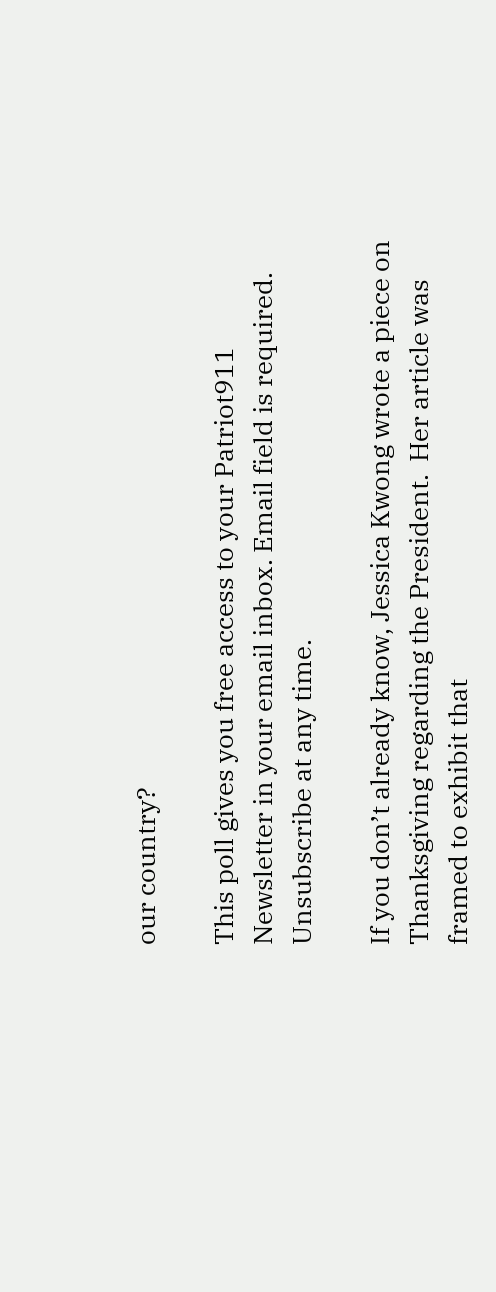our country?

This poll gives you free access to your Patriot911 Newsletter in your email inbox. Email field is required. Unsubscribe at any time.

If you don’t already know, Jessica Kwong wrote a piece on Thanksgiving regarding the President.  Her article was framed to exhibit that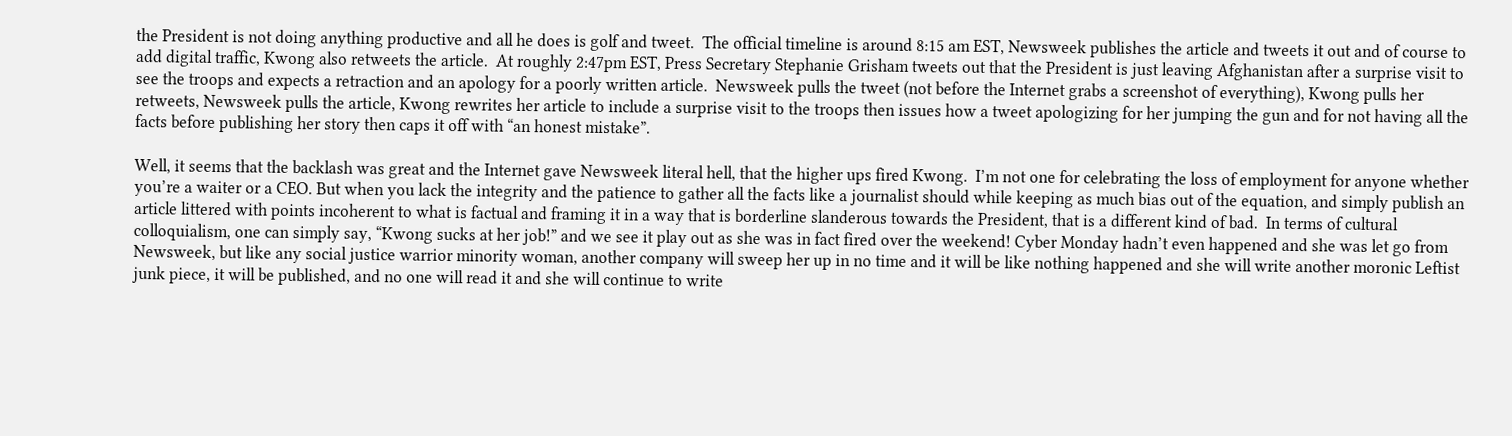the President is not doing anything productive and all he does is golf and tweet.  The official timeline is around 8:15 am EST, Newsweek publishes the article and tweets it out and of course to add digital traffic, Kwong also retweets the article.  At roughly 2:47pm EST, Press Secretary Stephanie Grisham tweets out that the President is just leaving Afghanistan after a surprise visit to see the troops and expects a retraction and an apology for a poorly written article.  Newsweek pulls the tweet (not before the Internet grabs a screenshot of everything), Kwong pulls her retweets, Newsweek pulls the article, Kwong rewrites her article to include a surprise visit to the troops then issues how a tweet apologizing for her jumping the gun and for not having all the facts before publishing her story then caps it off with “an honest mistake”.

Well, it seems that the backlash was great and the Internet gave Newsweek literal hell, that the higher ups fired Kwong.  I’m not one for celebrating the loss of employment for anyone whether you’re a waiter or a CEO. But when you lack the integrity and the patience to gather all the facts like a journalist should while keeping as much bias out of the equation, and simply publish an article littered with points incoherent to what is factual and framing it in a way that is borderline slanderous towards the President, that is a different kind of bad.  In terms of cultural colloquialism, one can simply say, “Kwong sucks at her job!” and we see it play out as she was in fact fired over the weekend! Cyber Monday hadn’t even happened and she was let go from Newsweek, but like any social justice warrior minority woman, another company will sweep her up in no time and it will be like nothing happened and she will write another moronic Leftist junk piece, it will be published, and no one will read it and she will continue to write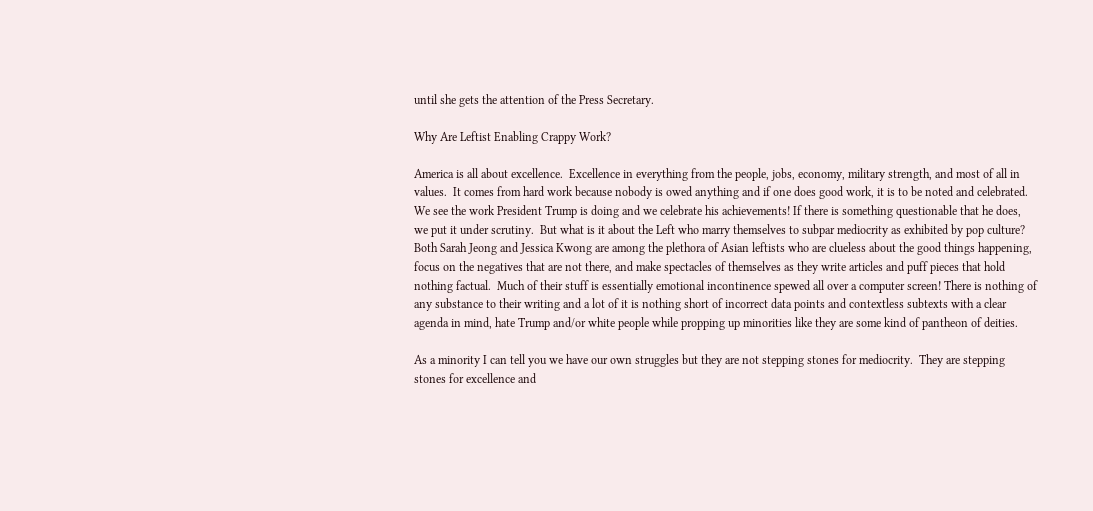until she gets the attention of the Press Secretary.

Why Are Leftist Enabling Crappy Work?

America is all about excellence.  Excellence in everything from the people, jobs, economy, military strength, and most of all in values.  It comes from hard work because nobody is owed anything and if one does good work, it is to be noted and celebrated.  We see the work President Trump is doing and we celebrate his achievements! If there is something questionable that he does, we put it under scrutiny.  But what is it about the Left who marry themselves to subpar mediocrity as exhibited by pop culture?  Both Sarah Jeong and Jessica Kwong are among the plethora of Asian leftists who are clueless about the good things happening, focus on the negatives that are not there, and make spectacles of themselves as they write articles and puff pieces that hold nothing factual.  Much of their stuff is essentially emotional incontinence spewed all over a computer screen! There is nothing of any substance to their writing and a lot of it is nothing short of incorrect data points and contextless subtexts with a clear agenda in mind, hate Trump and/or white people while propping up minorities like they are some kind of pantheon of deities.

As a minority I can tell you we have our own struggles but they are not stepping stones for mediocrity.  They are stepping stones for excellence and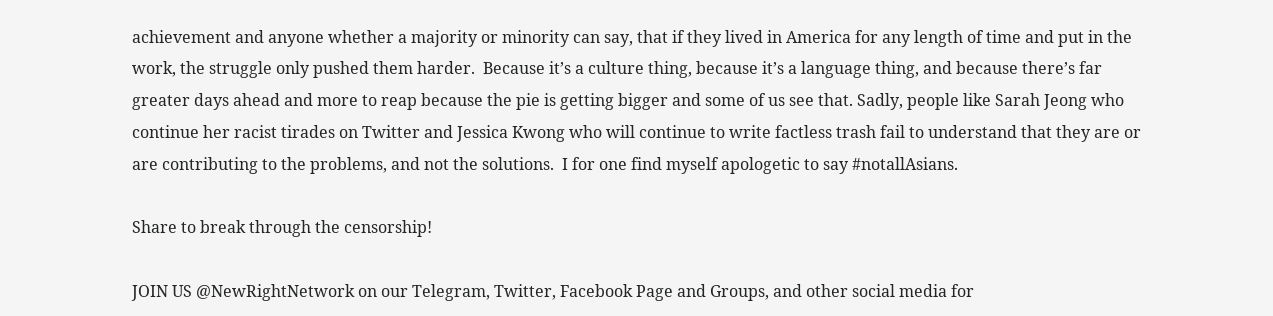achievement and anyone whether a majority or minority can say, that if they lived in America for any length of time and put in the work, the struggle only pushed them harder.  Because it’s a culture thing, because it’s a language thing, and because there’s far greater days ahead and more to reap because the pie is getting bigger and some of us see that. Sadly, people like Sarah Jeong who continue her racist tirades on Twitter and Jessica Kwong who will continue to write factless trash fail to understand that they are or are contributing to the problems, and not the solutions.  I for one find myself apologetic to say #notallAsians.

Share to break through the censorship!

JOIN US @NewRightNetwork on our Telegram, Twitter, Facebook Page and Groups, and other social media for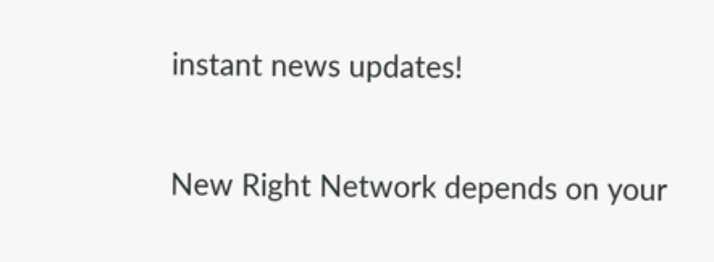instant news updates!

New Right Network depends on your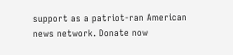support as a patriot-ran American news network. Donate now